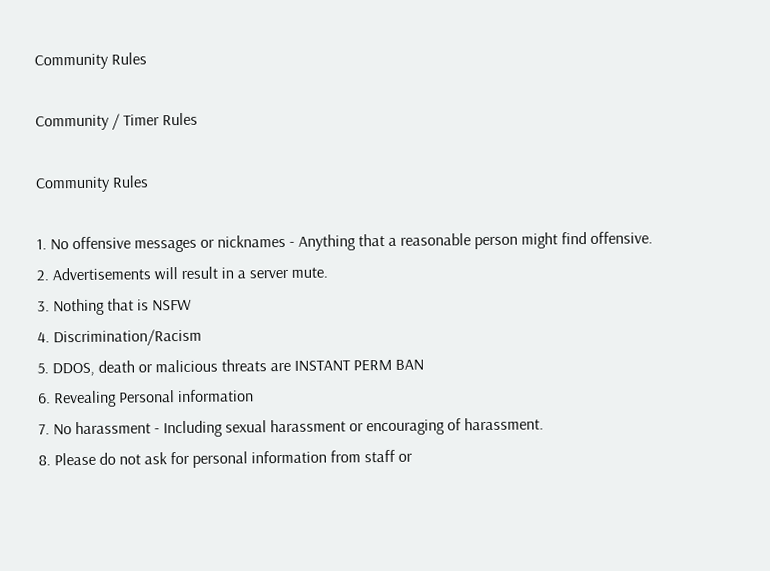Community Rules

Community / Timer Rules

Community Rules

1. No offensive messages or nicknames - Anything that a reasonable person might find offensive.
2. Advertisements will result in a server mute.
3. Nothing that is NSFW
4. Discrimination/Racism
5. DDOS, death or malicious threats are INSTANT PERM BAN
6. Revealing Personal information
7. No harassment - Including sexual harassment or encouraging of harassment.
8. Please do not ask for personal information from staff or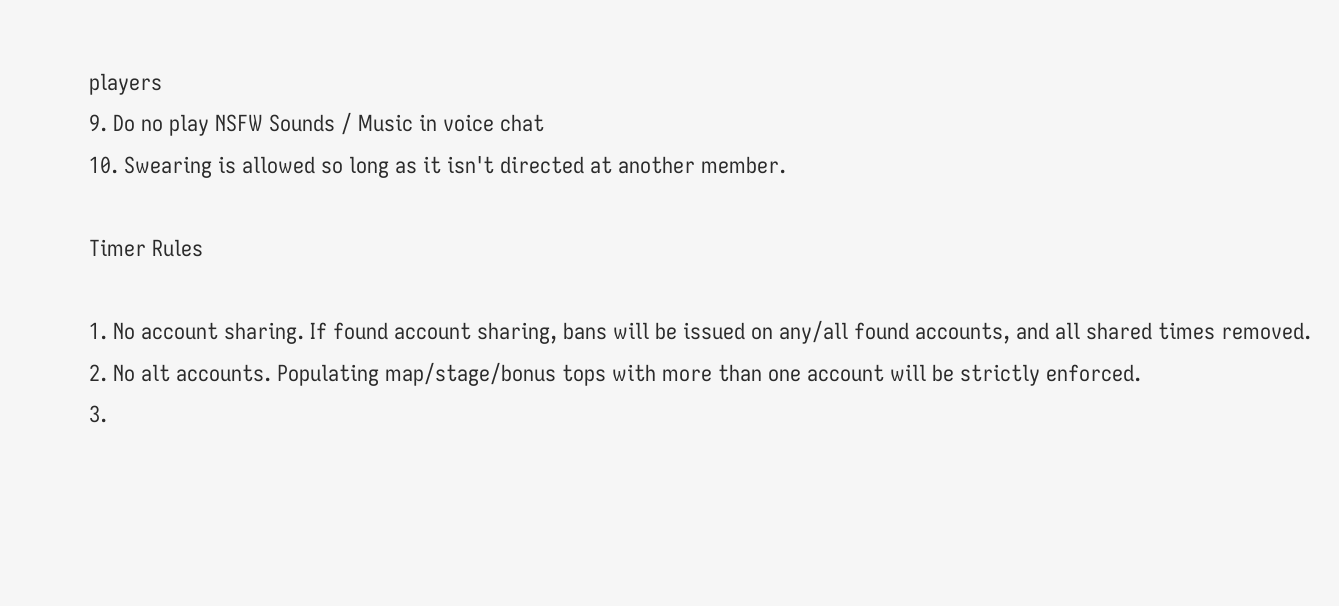players
9. Do no play NSFW Sounds / Music in voice chat
10. Swearing is allowed so long as it isn't directed at another member.

Timer Rules

1. No account sharing. If found account sharing, bans will be issued on any/all found accounts, and all shared times removed.
2. No alt accounts. Populating map/stage/bonus tops with more than one account will be strictly enforced.
3.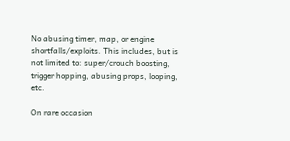No abusing timer, map, or engine shortfalls/exploits. This includes, but is not limited to: super/crouch boosting, trigger hopping, abusing props, looping, etc.

On rare occasion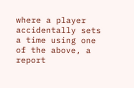where a player accidentally sets a time using one of the above, a report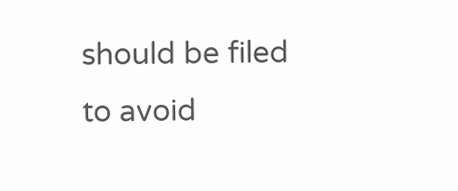should be filed to avoid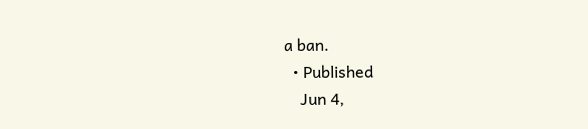a ban.
  • Published
    Jun 4,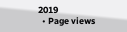2019
  • Page views